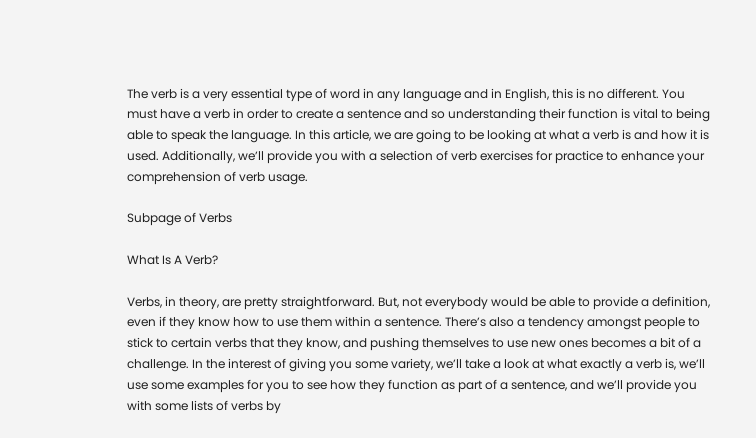The verb is a very essential type of word in any language and in English, this is no different. You must have a verb in order to create a sentence and so understanding their function is vital to being able to speak the language. In this article, we are going to be looking at what a verb is and how it is used. Additionally, we’ll provide you with a selection of verb exercises for practice to enhance your comprehension of verb usage.

Subpage of Verbs

What Is A Verb?

Verbs, in theory, are pretty straightforward. But, not everybody would be able to provide a definition, even if they know how to use them within a sentence. There’s also a tendency amongst people to stick to certain verbs that they know, and pushing themselves to use new ones becomes a bit of a challenge. In the interest of giving you some variety, we’ll take a look at what exactly a verb is, we’ll use some examples for you to see how they function as part of a sentence, and we’ll provide you with some lists of verbs by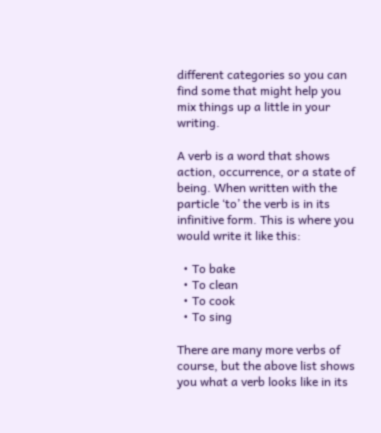different categories so you can find some that might help you mix things up a little in your writing.

A verb is a word that shows action, occurrence, or a state of being. When written with the particle ‘to’ the verb is in its infinitive form. This is where you would write it like this:

  • To bake
  • To clean
  • To cook
  • To sing

There are many more verbs of course, but the above list shows you what a verb looks like in its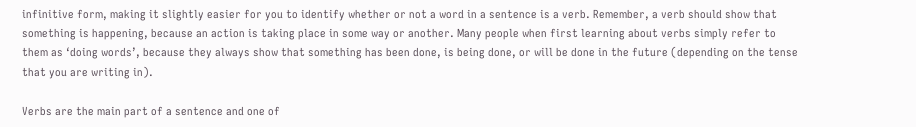infinitive form, making it slightly easier for you to identify whether or not a word in a sentence is a verb. Remember, a verb should show that something is happening, because an action is taking place in some way or another. Many people when first learning about verbs simply refer to them as ‘doing words’, because they always show that something has been done, is being done, or will be done in the future (depending on the tense that you are writing in).

Verbs are the main part of a sentence and one of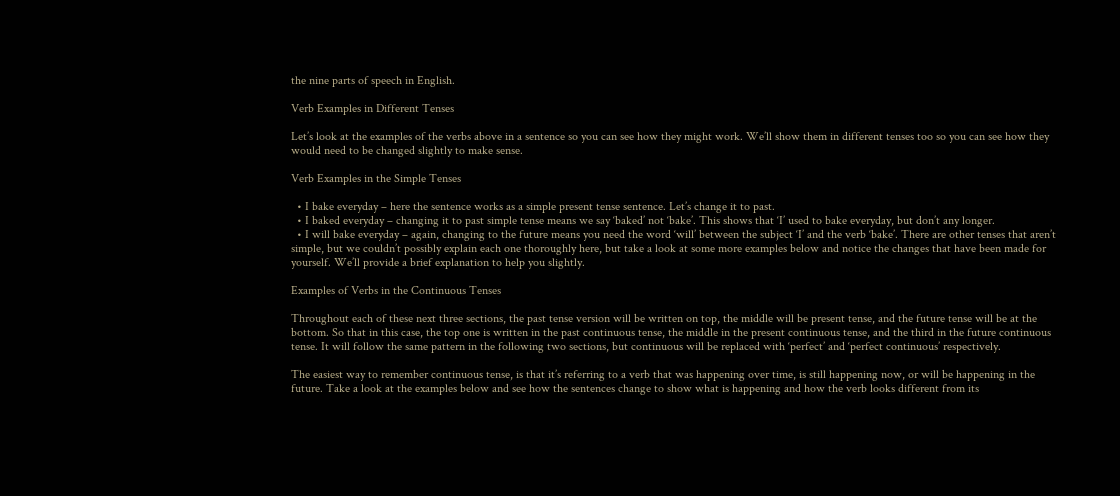the nine parts of speech in English.

Verb Examples in Different Tenses

Let’s look at the examples of the verbs above in a sentence so you can see how they might work. We’ll show them in different tenses too so you can see how they would need to be changed slightly to make sense.

Verb Examples in the Simple Tenses

  • I bake everyday – here the sentence works as a simple present tense sentence. Let’s change it to past.
  • I baked everyday – changing it to past simple tense means we say ‘baked’ not ‘bake’. This shows that ‘I’ used to bake everyday, but don’t any longer.
  • I will bake everyday – again, changing to the future means you need the word ‘will’ between the subject ‘I’ and the verb ‘bake’. There are other tenses that aren’t simple, but we couldn’t possibly explain each one thoroughly here, but take a look at some more examples below and notice the changes that have been made for yourself. We’ll provide a brief explanation to help you slightly.

Examples of Verbs in the Continuous Tenses

Throughout each of these next three sections, the past tense version will be written on top, the middle will be present tense, and the future tense will be at the bottom. So that in this case, the top one is written in the past continuous tense, the middle in the present continuous tense, and the third in the future continuous tense. It will follow the same pattern in the following two sections, but continuous will be replaced with ‘perfect’ and ‘perfect continuous’ respectively.

The easiest way to remember continuous tense, is that it’s referring to a verb that was happening over time, is still happening now, or will be happening in the future. Take a look at the examples below and see how the sentences change to show what is happening and how the verb looks different from its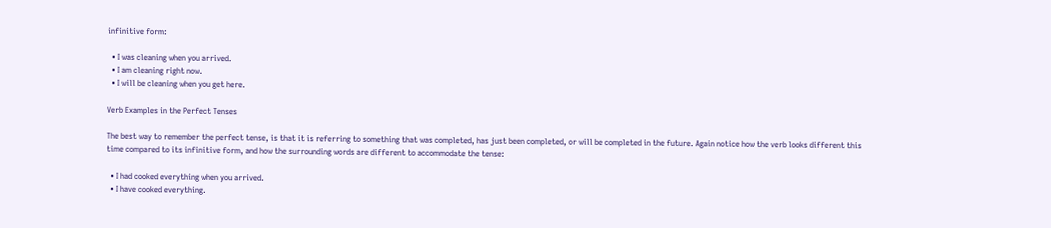infinitive form:

  • I was cleaning when you arrived.
  • I am cleaning right now.
  • I will be cleaning when you get here.

Verb Examples in the Perfect Tenses

The best way to remember the perfect tense, is that it is referring to something that was completed, has just been completed, or will be completed in the future. Again notice how the verb looks different this time compared to its infinitive form, and how the surrounding words are different to accommodate the tense:

  • I had cooked everything when you arrived.
  • I have cooked everything.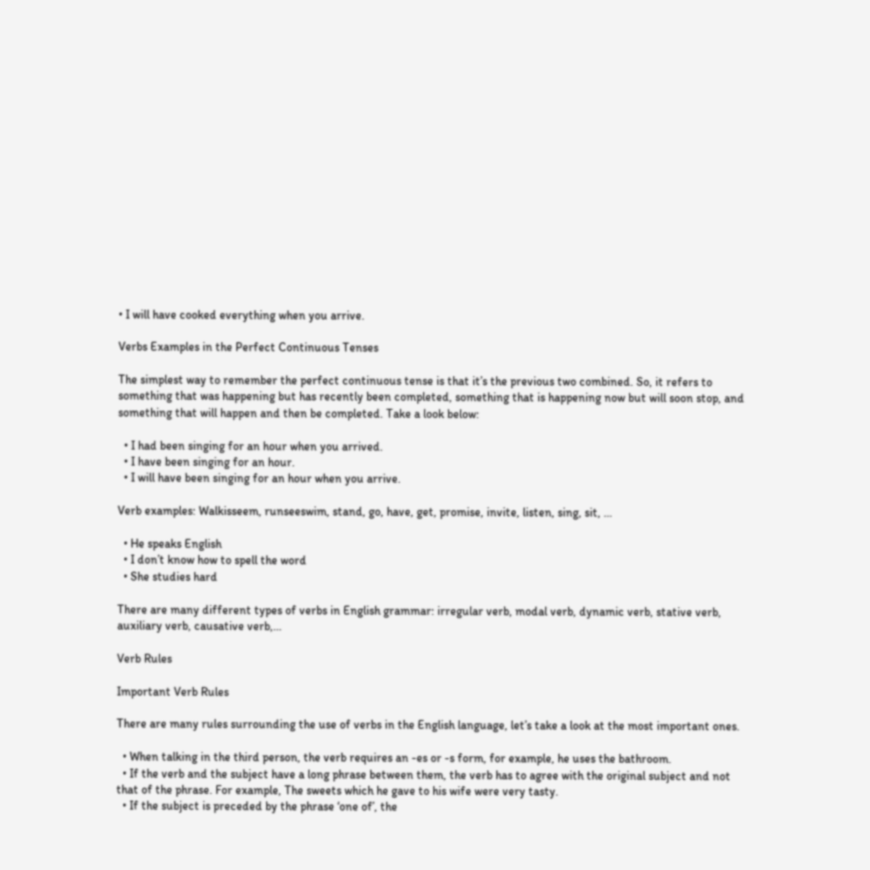• I will have cooked everything when you arrive.

Verbs Examples in the Perfect Continuous Tenses

The simplest way to remember the perfect continuous tense is that it’s the previous two combined. So, it refers to something that was happening but has recently been completed, something that is happening now but will soon stop, and something that will happen and then be completed. Take a look below:

  • I had been singing for an hour when you arrived.
  • I have been singing for an hour.
  • I will have been singing for an hour when you arrive.

Verb examples: Walkisseem, runseeswim, stand, go, have, get, promise, invite, listen, sing, sit, …

  • He speaks English
  • I don’t know how to spell the word
  • She studies hard

There are many different types of verbs in English grammar: irregular verb, modal verb, dynamic verb, stative verb, auxiliary verb, causative verb,…

Verb Rules

Important Verb Rules

There are many rules surrounding the use of verbs in the English language, let’s take a look at the most important ones.

  • When talking in the third person, the verb requires an -es or -s form, for example, he uses the bathroom.
  • If the verb and the subject have a long phrase between them, the verb has to agree with the original subject and not that of the phrase. For example, The sweets which he gave to his wife were very tasty.
  • If the subject is preceded by the phrase ‘one of’, the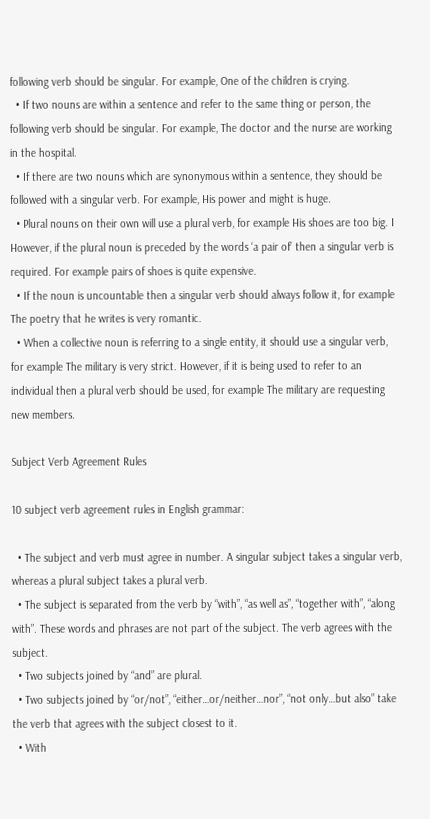following verb should be singular. For example, One of the children is crying.
  • If two nouns are within a sentence and refer to the same thing or person, the following verb should be singular. For example, The doctor and the nurse are working in the hospital.
  • If there are two nouns which are synonymous within a sentence, they should be followed with a singular verb. For example, His power and might is huge.
  • Plural nouns on their own will use a plural verb, for example His shoes are too big. I However, if the plural noun is preceded by the words ‘a pair of’ then a singular verb is required. For example pairs of shoes is quite expensive.
  • If the noun is uncountable then a singular verb should always follow it, for example The poetry that he writes is very romantic.
  • When a collective noun is referring to a single entity, it should use a singular verb, for example The military is very strict. However, if it is being used to refer to an individual then a plural verb should be used, for example The military are requesting new members.

Subject Verb Agreement Rules

10 subject verb agreement rules in English grammar:

  • The subject and verb must agree in number. A singular subject takes a singular verb, whereas a plural subject takes a plural verb.
  • The subject is separated from the verb by “with”, “as well as”, “together with”, “along with”. These words and phrases are not part of the subject. The verb agrees with the subject.
  • Two subjects joined by “and” are plural.
  • Two subjects joined by “or/not”, “either…or/neither…nor”, “not only…but also” take the verb that agrees with the subject closest to it.
  • With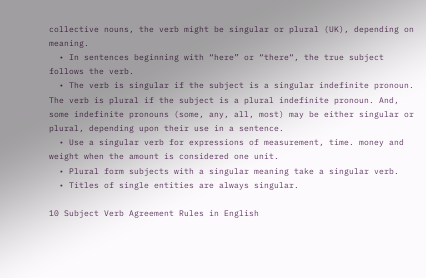collective nouns, the verb might be singular or plural (UK), depending on meaning.
  • In sentences beginning with “here” or “there“, the true subject follows the verb.
  • The verb is singular if the subject is a singular indefinite pronoun. The verb is plural if the subject is a plural indefinite pronoun. And, some indefinite pronouns (some, any, all, most) may be either singular or plural, depending upon their use in a sentence.
  • Use a singular verb for expressions of measurement, time. money and weight when the amount is considered one unit.
  • Plural form subjects with a singular meaning take a singular verb.
  • Titles of single entities are always singular.

10 Subject Verb Agreement Rules in English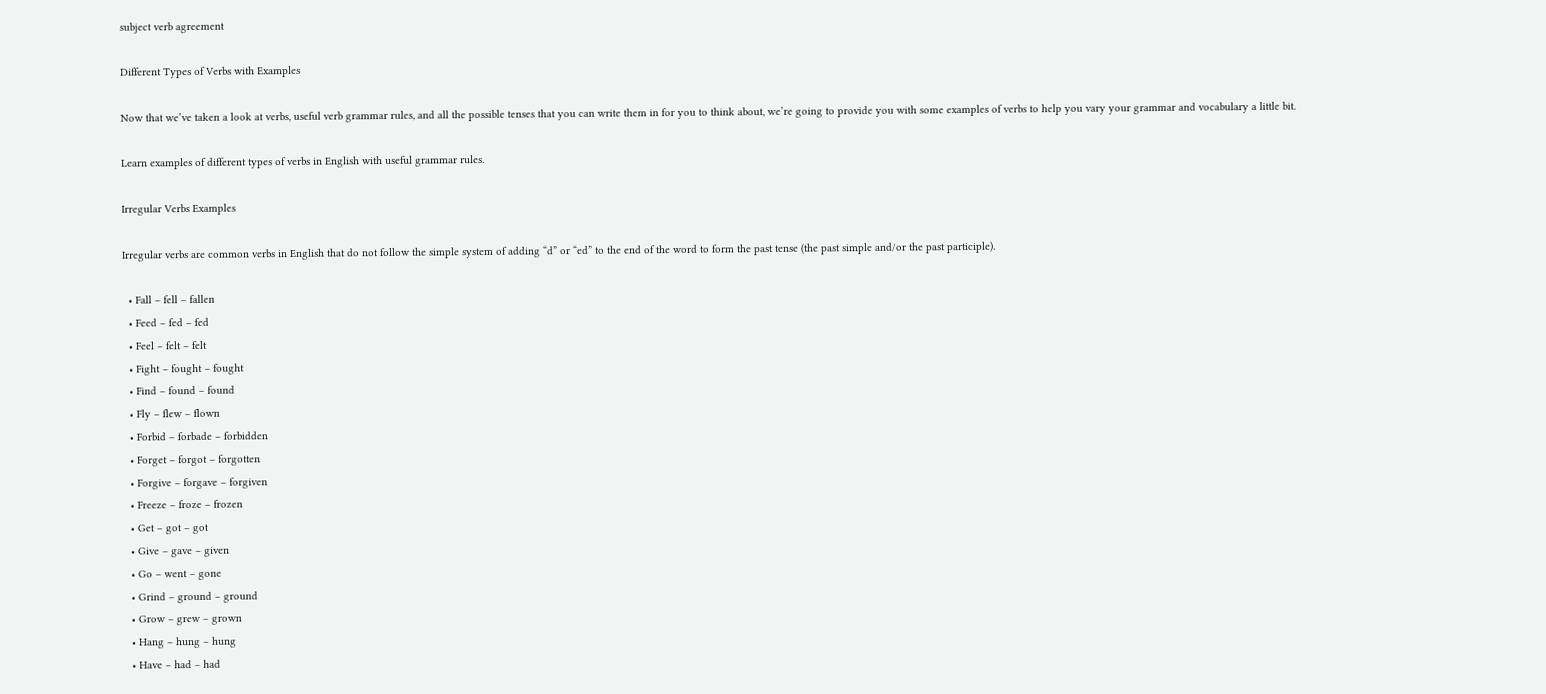subject verb agreement

Different Types of Verbs with Examples

Now that we’ve taken a look at verbs, useful verb grammar rules, and all the possible tenses that you can write them in for you to think about, we’re going to provide you with some examples of verbs to help you vary your grammar and vocabulary a little bit.

Learn examples of different types of verbs in English with useful grammar rules.

Irregular Verbs Examples

Irregular verbs are common verbs in English that do not follow the simple system of adding “d” or “ed” to the end of the word to form the past tense (the past simple and/or the past participle).

  • Fall – fell – fallen
  • Feed – fed – fed
  • Feel – felt – felt
  • Fight – fought – fought
  • Find – found – found
  • Fly – flew – flown
  • Forbid – forbade – forbidden
  • Forget – forgot – forgotten
  • Forgive – forgave – forgiven
  • Freeze – froze – frozen
  • Get – got – got
  • Give – gave – given
  • Go – went – gone
  • Grind – ground – ground
  • Grow – grew – grown
  • Hang – hung – hung
  • Have – had – had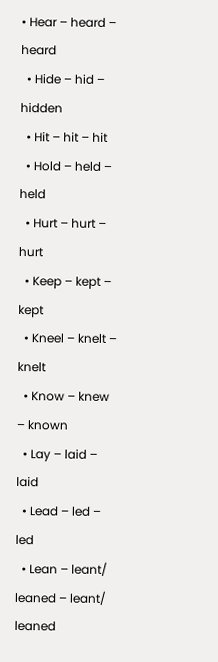• Hear – heard – heard
  • Hide – hid – hidden
  • Hit – hit – hit
  • Hold – held – held
  • Hurt – hurt – hurt
  • Keep – kept – kept
  • Kneel – knelt – knelt
  • Know – knew – known
  • Lay – laid – laid
  • Lead – led – led
  • Lean – leant/ leaned – leant/ leaned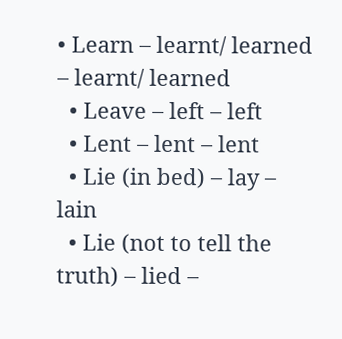• Learn – learnt/ learned – learnt/ learned
  • Leave – left – left
  • Lent – lent – lent
  • Lie (in bed) – lay – lain
  • Lie (not to tell the truth) – lied –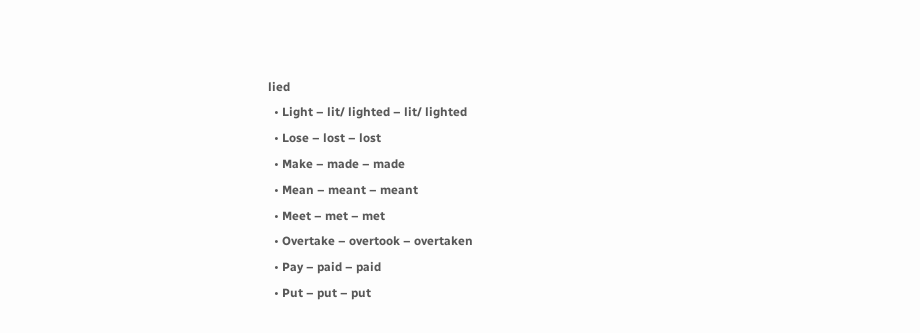lied
  • Light – lit/ lighted – lit/ lighted
  • Lose – lost – lost
  • Make – made – made
  • Mean – meant – meant
  • Meet – met – met
  • Overtake – overtook – overtaken
  • Pay – paid – paid
  • Put – put – put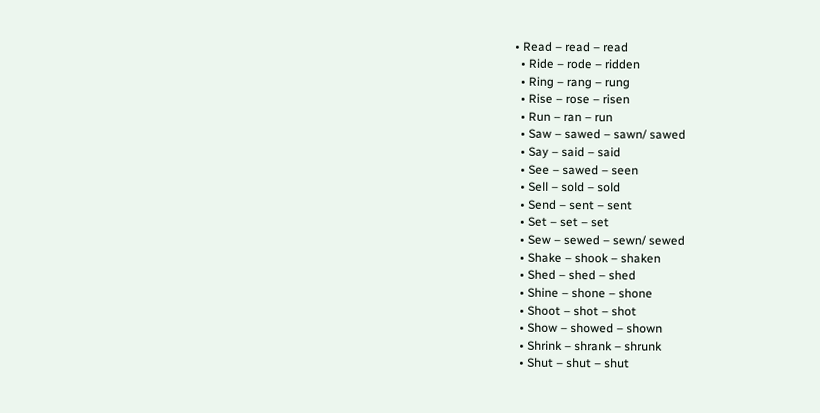• Read – read – read
  • Ride – rode – ridden
  • Ring – rang – rung
  • Rise – rose – risen
  • Run – ran – run
  • Saw – sawed – sawn/ sawed
  • Say – said – said
  • See – sawed – seen
  • Sell – sold – sold
  • Send – sent – sent
  • Set – set – set
  • Sew – sewed – sewn/ sewed
  • Shake – shook – shaken
  • Shed – shed – shed
  • Shine – shone – shone
  • Shoot – shot – shot
  • Show – showed – shown
  • Shrink – shrank – shrunk
  • Shut – shut – shut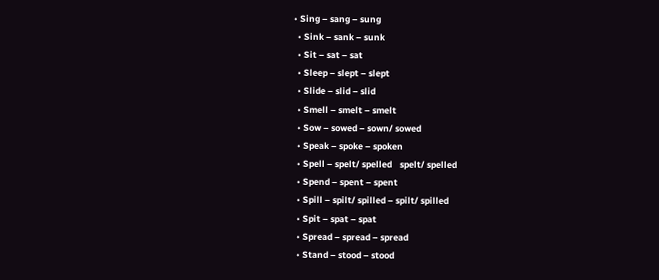• Sing – sang – sung
  • Sink – sank – sunk
  • Sit – sat – sat
  • Sleep – slept – slept
  • Slide – slid – slid
  • Smell – smelt – smelt
  • Sow – sowed – sown/ sowed
  • Speak – spoke – spoken
  • Spell – spelt/ spelled    spelt/ spelled
  • Spend – spent – spent
  • Spill – spilt/ spilled – spilt/ spilled
  • Spit – spat – spat
  • Spread – spread – spread
  • Stand – stood – stood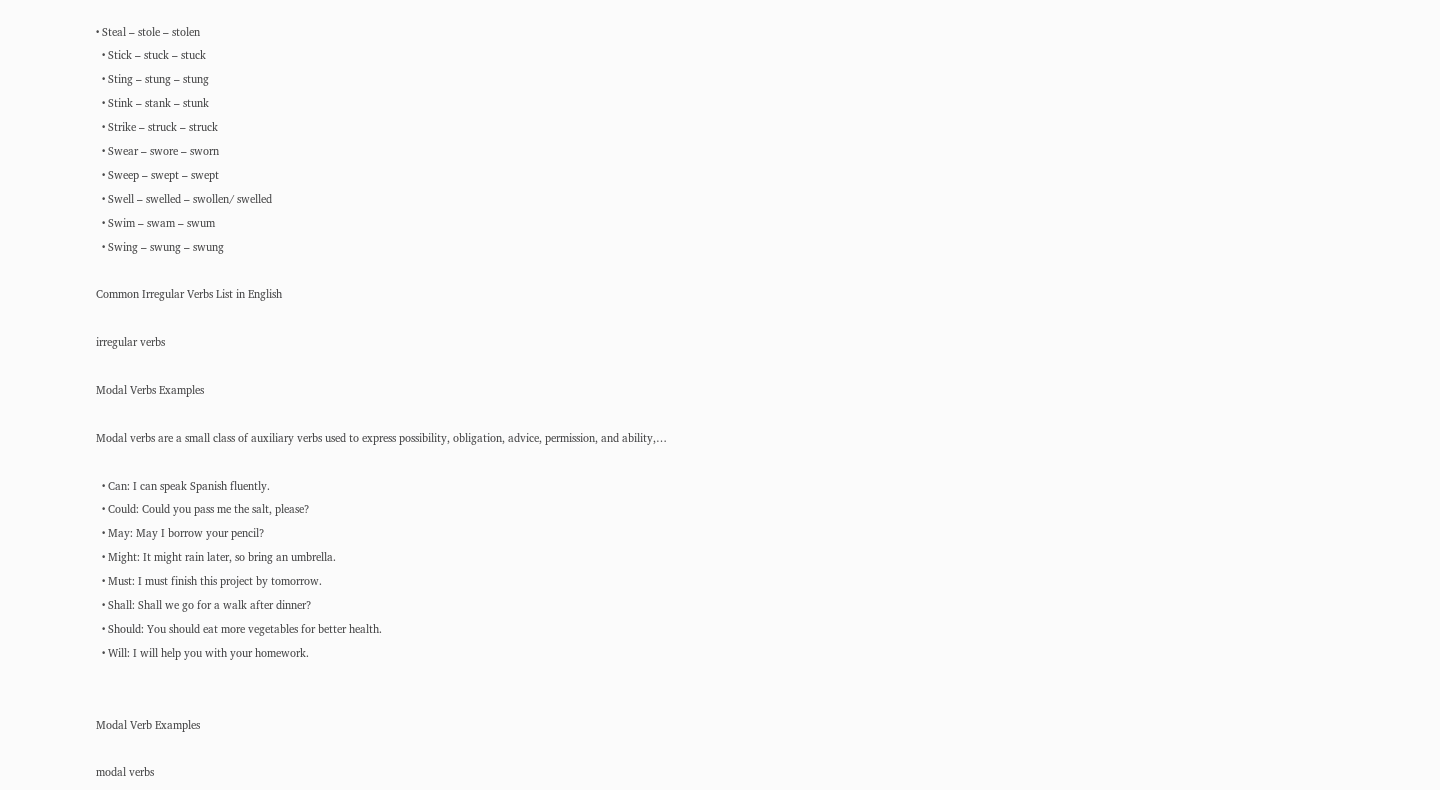• Steal – stole – stolen
  • Stick – stuck – stuck
  • Sting – stung – stung
  • Stink – stank – stunk
  • Strike – struck – struck
  • Swear – swore – sworn
  • Sweep – swept – swept
  • Swell – swelled – swollen/ swelled
  • Swim – swam – swum
  • Swing – swung – swung

Common Irregular Verbs List in English

irregular verbs

Modal Verbs Examples

Modal verbs are a small class of auxiliary verbs used to express possibility, obligation, advice, permission, and ability,…

  • Can: I can speak Spanish fluently.
  • Could: Could you pass me the salt, please?
  • May: May I borrow your pencil?
  • Might: It might rain later, so bring an umbrella.
  • Must: I must finish this project by tomorrow.
  • Shall: Shall we go for a walk after dinner?
  • Should: You should eat more vegetables for better health.
  • Will: I will help you with your homework.


Modal Verb Examples

modal verbs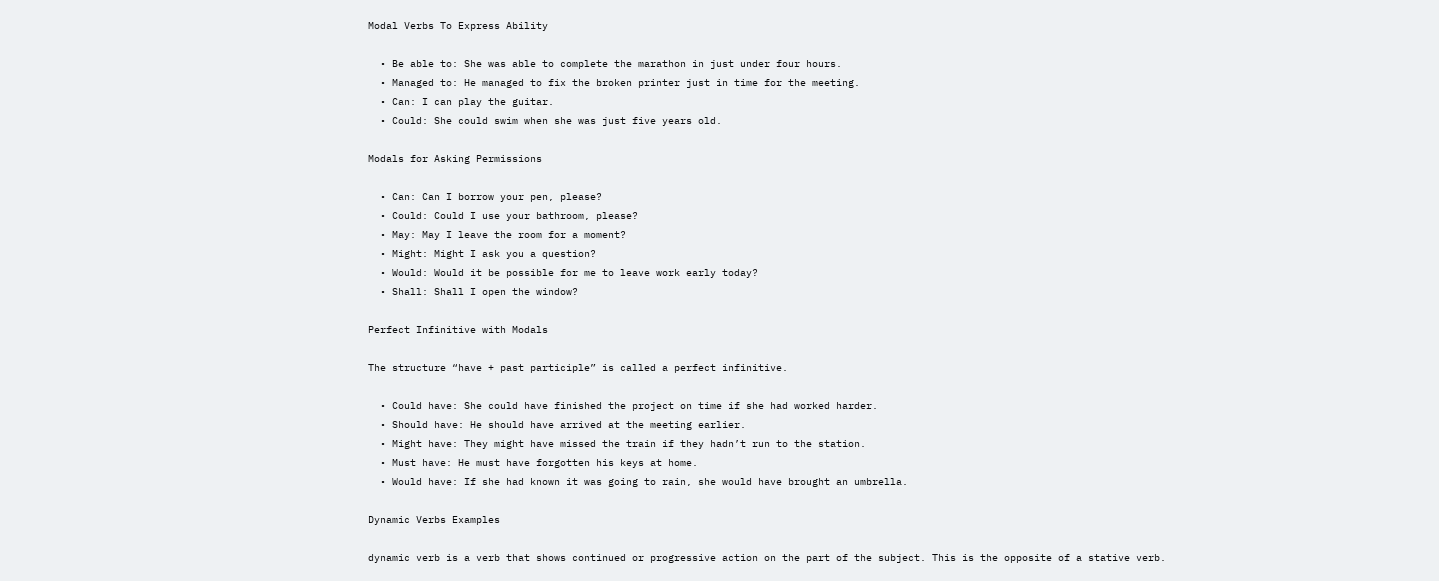Modal Verbs To Express Ability

  • Be able to: She was able to complete the marathon in just under four hours.
  • Managed to: He managed to fix the broken printer just in time for the meeting.
  • Can: I can play the guitar.
  • Could: She could swim when she was just five years old.

Modals for Asking Permissions

  • Can: Can I borrow your pen, please?
  • Could: Could I use your bathroom, please?
  • May: May I leave the room for a moment?
  • Might: Might I ask you a question?
  • Would: Would it be possible for me to leave work early today?
  • Shall: Shall I open the window?

Perfect Infinitive with Modals

The structure “have + past participle” is called a perfect infinitive.

  • Could have: She could have finished the project on time if she had worked harder.
  • Should have: He should have arrived at the meeting earlier.
  • Might have: They might have missed the train if they hadn’t run to the station.
  • Must have: He must have forgotten his keys at home.
  • Would have: If she had known it was going to rain, she would have brought an umbrella.

Dynamic Verbs Examples

dynamic verb is a verb that shows continued or progressive action on the part of the subject. This is the opposite of a stative verb.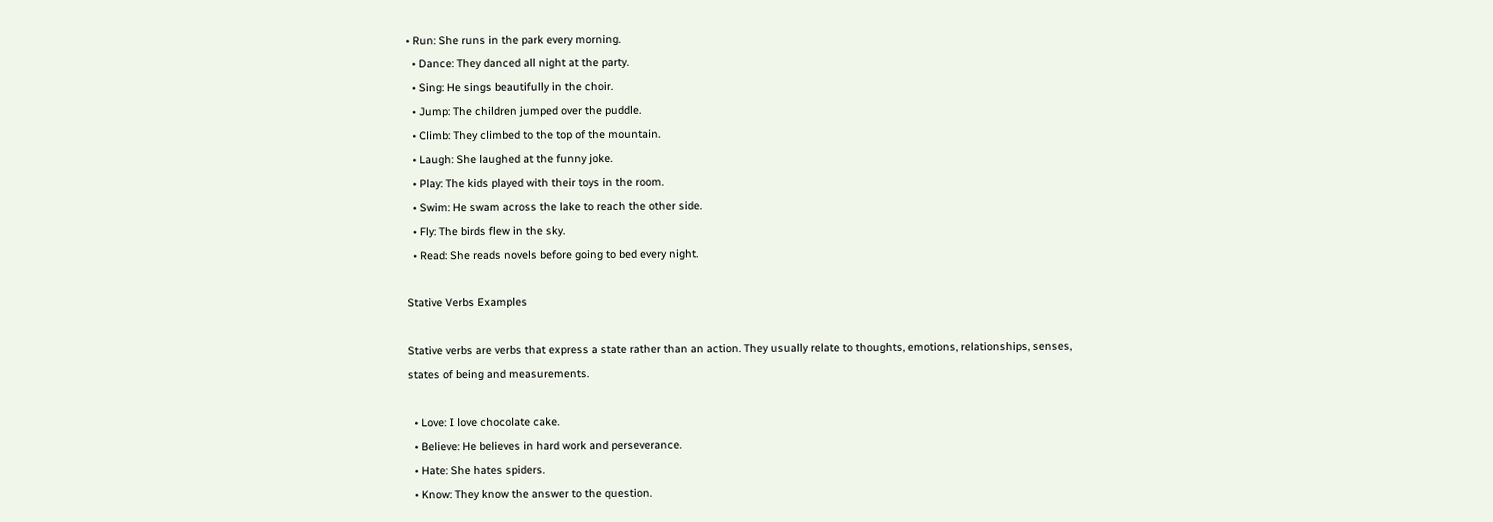• Run: She runs in the park every morning.
  • Dance: They danced all night at the party.
  • Sing: He sings beautifully in the choir.
  • Jump: The children jumped over the puddle.
  • Climb: They climbed to the top of the mountain.
  • Laugh: She laughed at the funny joke.
  • Play: The kids played with their toys in the room.
  • Swim: He swam across the lake to reach the other side.
  • Fly: The birds flew in the sky.
  • Read: She reads novels before going to bed every night.

Stative Verbs Examples

Stative verbs are verbs that express a state rather than an action. They usually relate to thoughts, emotions, relationships, senses, states of being and measurements.

  • Love: I love chocolate cake.
  • Believe: He believes in hard work and perseverance.
  • Hate: She hates spiders.
  • Know: They know the answer to the question.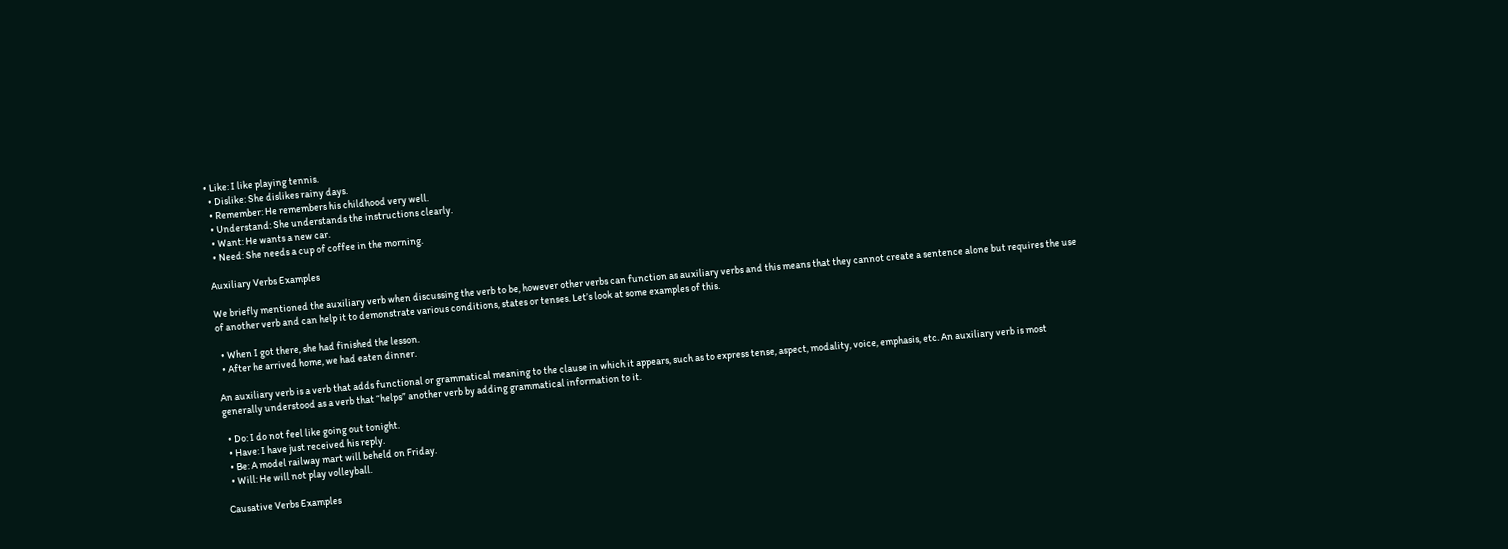• Like: I like playing tennis.
  • Dislike: She dislikes rainy days.
  • Remember: He remembers his childhood very well.
  • Understand: She understands the instructions clearly.
  • Want: He wants a new car.
  • Need: She needs a cup of coffee in the morning.

Auxiliary Verbs Examples

We briefly mentioned the auxiliary verb when discussing the verb to be, however other verbs can function as auxiliary verbs and this means that they cannot create a sentence alone but requires the use of another verb and can help it to demonstrate various conditions, states or tenses. Let’s look at some examples of this.

  • When I got there, she had finished the lesson.
  • After he arrived home, we had eaten dinner.

An auxiliary verb is a verb that adds functional or grammatical meaning to the clause in which it appears, such as to express tense, aspect, modality, voice, emphasis, etc. An auxiliary verb is most generally understood as a verb that “helps” another verb by adding grammatical information to it.

  • Do: I do not feel like going out tonight.
  • Have: I have just received his reply.
  • Be: A model railway mart will beheld on Friday.
  • Will: He will not play volleyball.

Causative Verbs Examples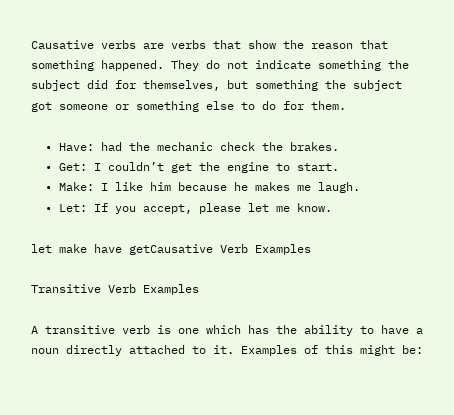Causative verbs are verbs that show the reason that something happened. They do not indicate something the subject did for themselves, but something the subject got someone or something else to do for them.

  • Have: had the mechanic check the brakes.
  • Get: I couldn’t get the engine to start.
  • Make: I like him because he makes me laugh.
  • Let: If you accept, please let me know.

let make have getCausative Verb Examples

Transitive Verb Examples

A transitive verb is one which has the ability to have a noun directly attached to it. Examples of this might be: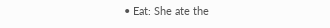• Eat: She ate the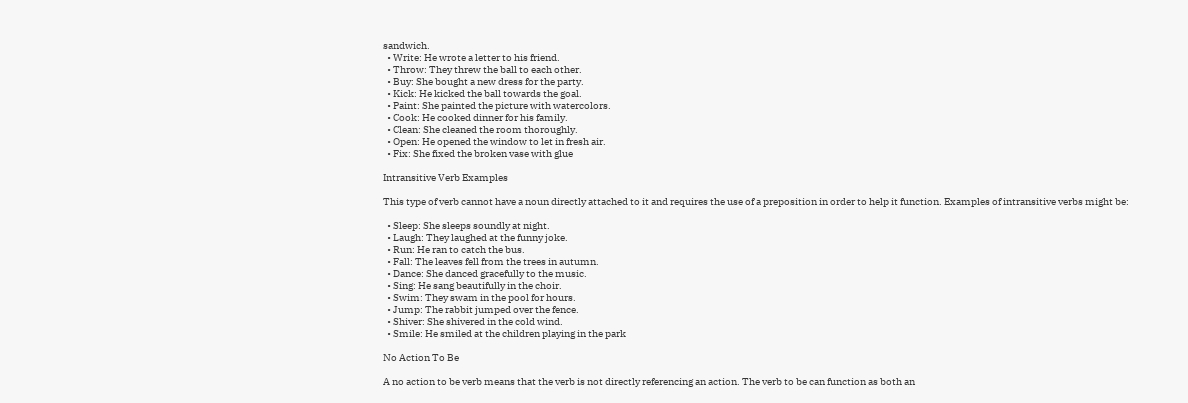sandwich.
  • Write: He wrote a letter to his friend.
  • Throw: They threw the ball to each other.
  • Buy: She bought a new dress for the party.
  • Kick: He kicked the ball towards the goal.
  • Paint: She painted the picture with watercolors.
  • Cook: He cooked dinner for his family.
  • Clean: She cleaned the room thoroughly.
  • Open: He opened the window to let in fresh air.
  • Fix: She fixed the broken vase with glue

Intransitive Verb Examples

This type of verb cannot have a noun directly attached to it and requires the use of a preposition in order to help it function. Examples of intransitive verbs might be:

  • Sleep: She sleeps soundly at night.
  • Laugh: They laughed at the funny joke.
  • Run: He ran to catch the bus.
  • Fall: The leaves fell from the trees in autumn.
  • Dance: She danced gracefully to the music.
  • Sing: He sang beautifully in the choir.
  • Swim: They swam in the pool for hours.
  • Jump: The rabbit jumped over the fence.
  • Shiver: She shivered in the cold wind.
  • Smile: He smiled at the children playing in the park

No Action To Be

A no action to be verb means that the verb is not directly referencing an action. The verb to be can function as both an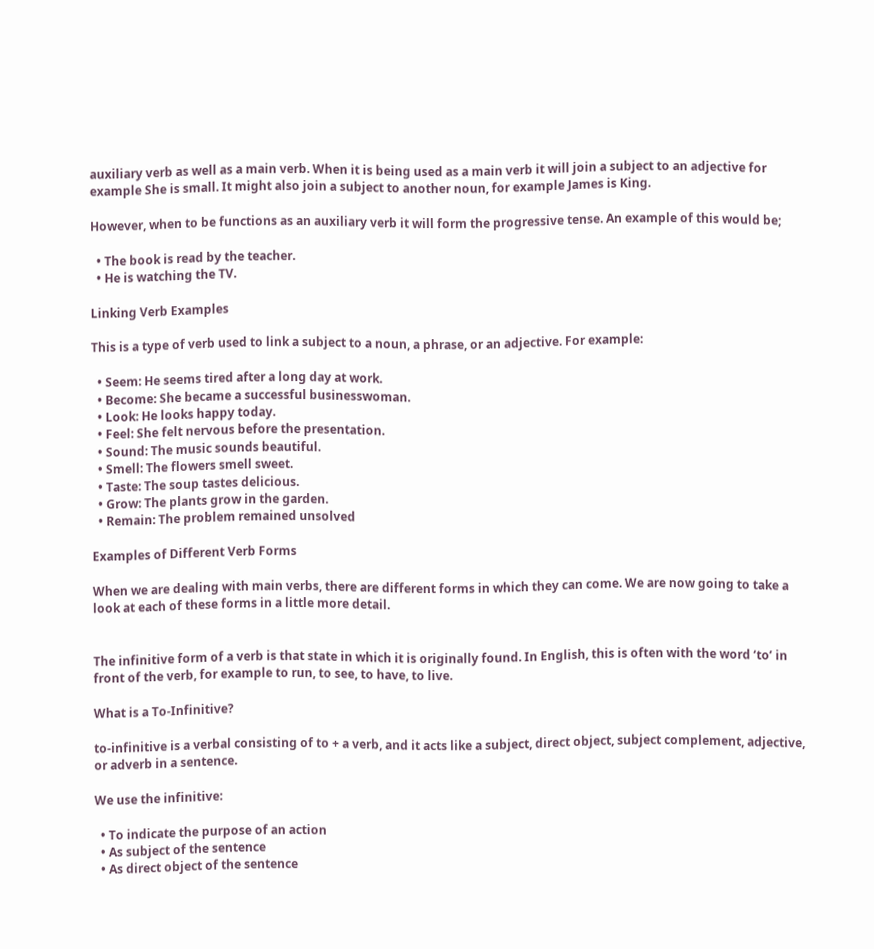auxiliary verb as well as a main verb. When it is being used as a main verb it will join a subject to an adjective for example She is small. It might also join a subject to another noun, for example James is King.

However, when to be functions as an auxiliary verb it will form the progressive tense. An example of this would be;

  • The book is read by the teacher.
  • He is watching the TV.

Linking Verb Examples

This is a type of verb used to link a subject to a noun, a phrase, or an adjective. For example:

  • Seem: He seems tired after a long day at work.
  • Become: She became a successful businesswoman.
  • Look: He looks happy today.
  • Feel: She felt nervous before the presentation.
  • Sound: The music sounds beautiful.
  • Smell: The flowers smell sweet.
  • Taste: The soup tastes delicious.
  • Grow: The plants grow in the garden.
  • Remain: The problem remained unsolved

Examples of Different Verb Forms

When we are dealing with main verbs, there are different forms in which they can come. We are now going to take a look at each of these forms in a little more detail.


The infinitive form of a verb is that state in which it is originally found. In English, this is often with the word ‘to’ in front of the verb, for example to run, to see, to have, to live.

What is a To-Infinitive?

to-infinitive is a verbal consisting of to + a verb, and it acts like a subject, direct object, subject complement, adjective, or adverb in a sentence.

We use the infinitive:

  • To indicate the purpose of an action
  • As subject of the sentence
  • As direct object of the sentence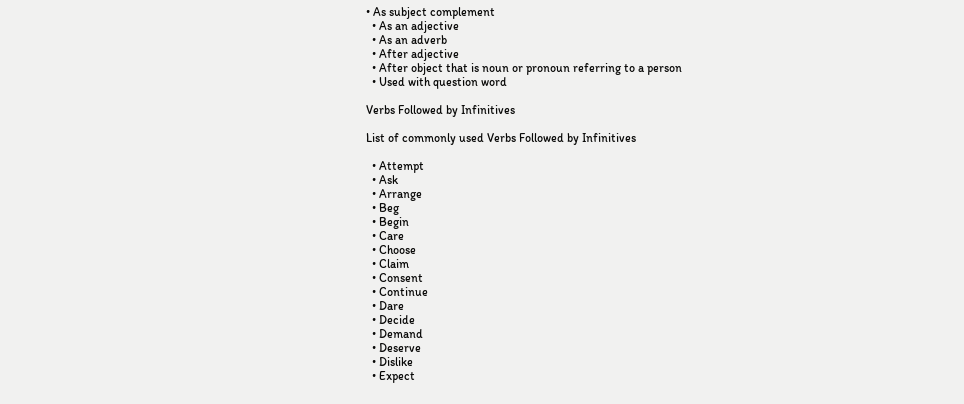• As subject complement
  • As an adjective
  • As an adverb
  • After adjective
  • After object that is noun or pronoun referring to a person
  • Used with question word

Verbs Followed by Infinitives

List of commonly used Verbs Followed by Infinitives

  • Attempt
  • Ask
  • Arrange
  • Beg
  • Begin
  • Care
  • Choose
  • Claim
  • Consent
  • Continue
  • Dare
  • Decide
  • Demand
  • Deserve
  • Dislike
  • Expect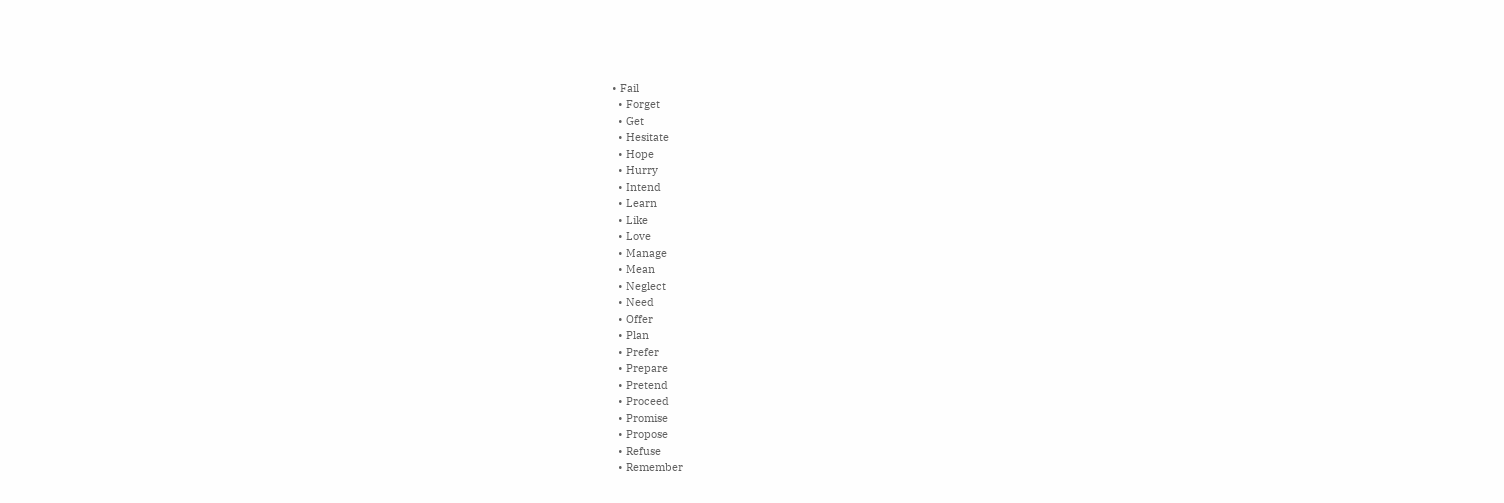• Fail
  • Forget
  • Get
  • Hesitate
  • Hope
  • Hurry
  • Intend
  • Learn
  • Like
  • Love
  • Manage
  • Mean
  • Neglect
  • Need
  • Offer
  • Plan
  • Prefer
  • Prepare
  • Pretend
  • Proceed
  • Promise
  • Propose
  • Refuse
  • Remember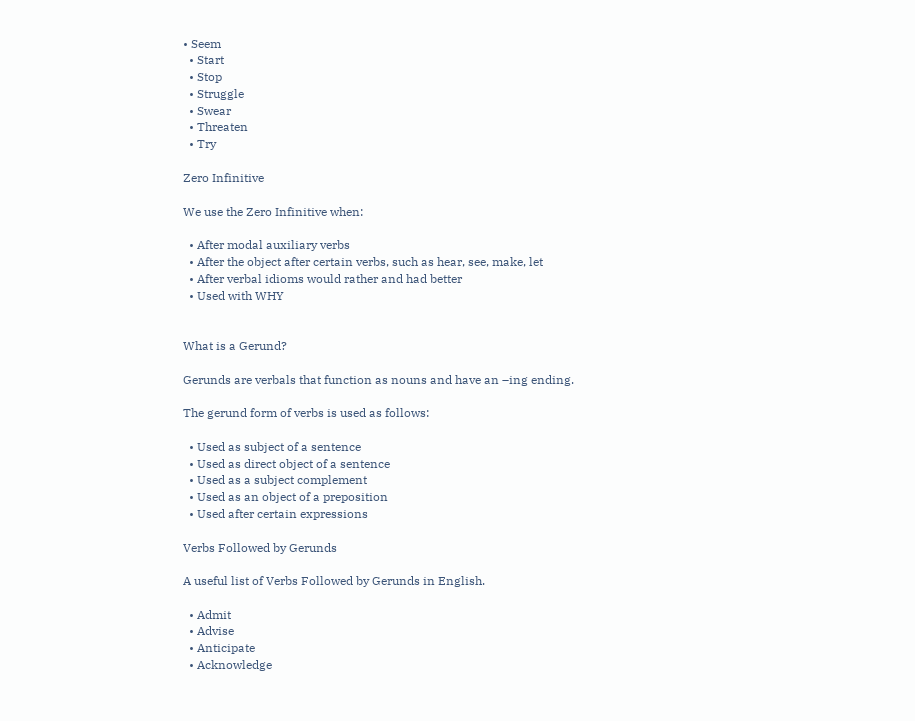• Seem
  • Start
  • Stop
  • Struggle
  • Swear
  • Threaten
  • Try

Zero Infinitive

We use the Zero Infinitive when:

  • After modal auxiliary verbs
  • After the object after certain verbs, such as hear, see, make, let
  • After verbal idioms would rather and had better
  • Used with WHY


What is a Gerund?

Gerunds are verbals that function as nouns and have an –ing ending.

The gerund form of verbs is used as follows:

  • Used as subject of a sentence
  • Used as direct object of a sentence
  • Used as a subject complement
  • Used as an object of a preposition
  • Used after certain expressions

Verbs Followed by Gerunds

A useful list of Verbs Followed by Gerunds in English.

  • Admit
  • Advise
  • Anticipate
  • Acknowledge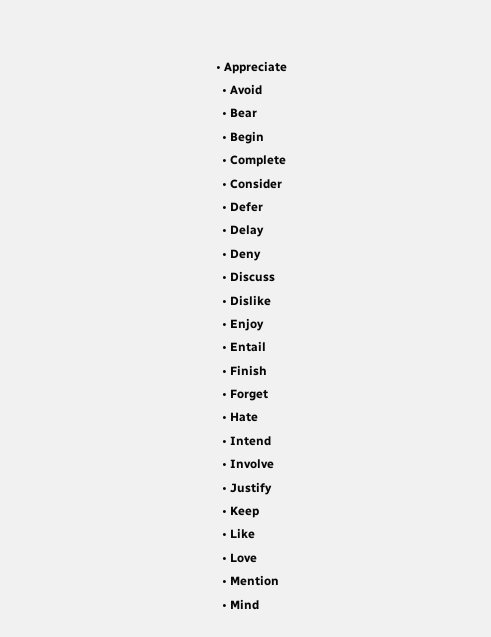• Appreciate
  • Avoid
  • Bear
  • Begin
  • Complete
  • Consider
  • Defer
  • Delay
  • Deny
  • Discuss
  • Dislike
  • Enjoy
  • Entail
  • Finish
  • Forget
  • Hate
  • Intend
  • Involve
  • Justify
  • Keep
  • Like
  • Love
  • Mention
  • Mind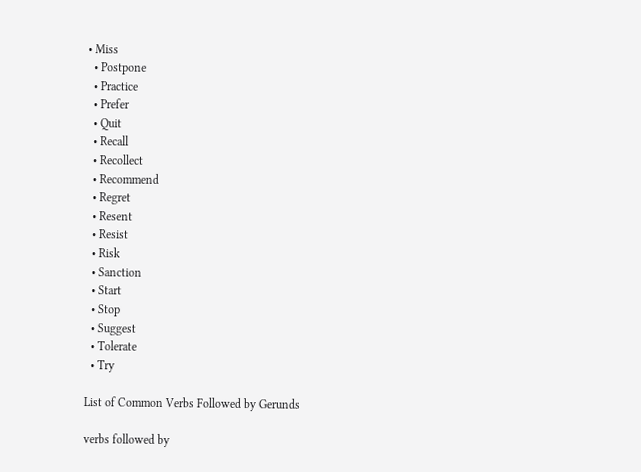• Miss
  • Postpone
  • Practice
  • Prefer
  • Quit
  • Recall
  • Recollect
  • Recommend
  • Regret
  • Resent
  • Resist
  • Risk
  • Sanction
  • Start
  • Stop
  • Suggest
  • Tolerate
  • Try

List of Common Verbs Followed by Gerunds

verbs followed by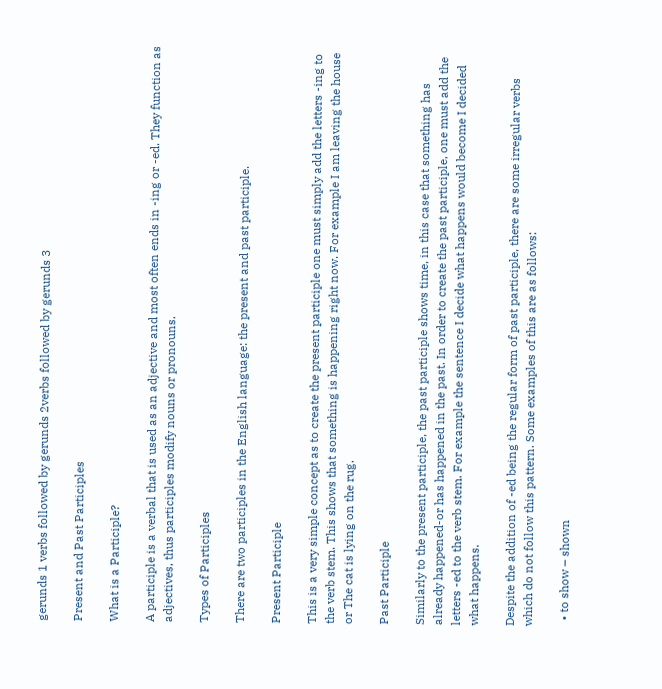gerunds 1 verbs followed by gerunds 2verbs followed by gerunds 3

Present and Past Participles

What is a Participle?

A participle is a verbal that is used as an adjective and most often ends in -ing or -ed. They function as adjectives, thus participles modify nouns or pronouns.

Types of Participles

There are two participles in the English language: the present and past participle.

Present Participle

This is a very simple concept as to create the present participle one must simply add the letters -ing to the verb stem. This shows that something is happening right now. For example I am leaving the house or The cat is lying on the rug.

Past Participle

Similarly to the present participle, the past participle shows time, in this case that something has already happened-or has happened in the past. In order to create the past participle, one must add the letters -ed to the verb stem. For example the sentence I decide what happens would become I decided what happens.

Despite the addition of -ed being the regular form of past participle, there are some irregular verbs which do not follow this pattern. Some examples of this are as follows:

  • to show – shown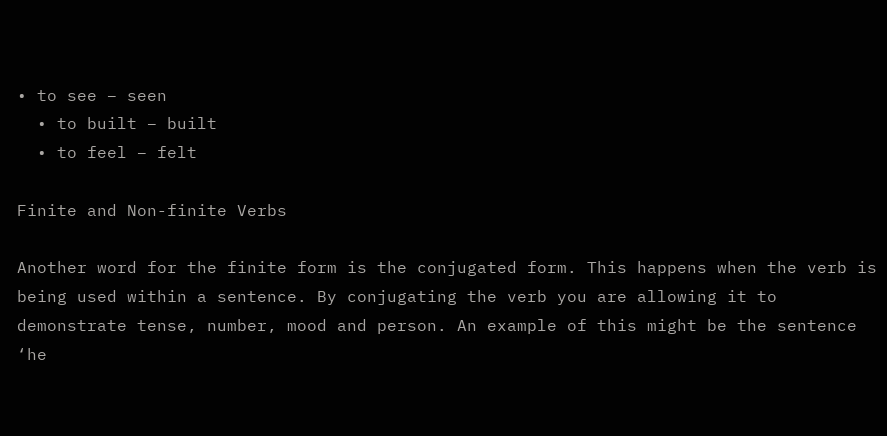• to see – seen
  • to built – built
  • to feel – felt

Finite and Non-finite Verbs

Another word for the finite form is the conjugated form. This happens when the verb is being used within a sentence. By conjugating the verb you are allowing it to demonstrate tense, number, mood and person. An example of this might be the sentence ‘he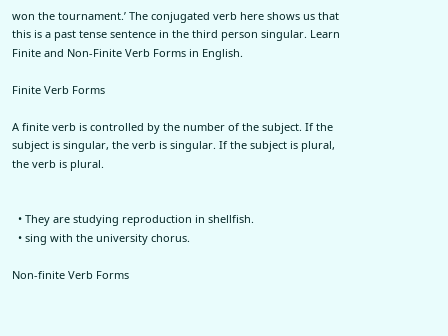won the tournament.’ The conjugated verb here shows us that this is a past tense sentence in the third person singular. Learn Finite and Non-Finite Verb Forms in English.

Finite Verb Forms

A finite verb is controlled by the number of the subject. If the subject is singular, the verb is singular. If the subject is plural, the verb is plural.


  • They are studying reproduction in shellfish.
  • sing with the university chorus.

Non-finite Verb Forms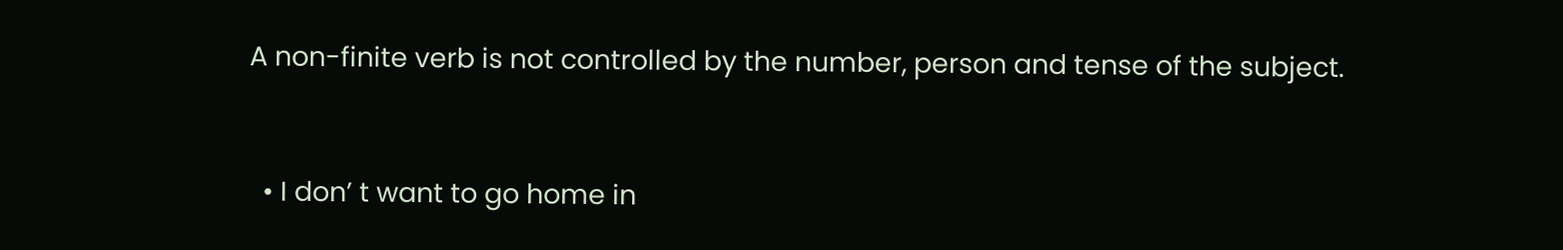A non-finite verb is not controlled by the number, person and tense of the subject.


  • I don’ t want to go home in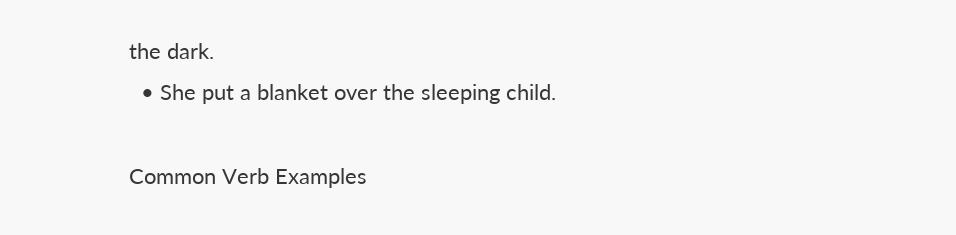the dark.
  • She put a blanket over the sleeping child.

Common Verb Examples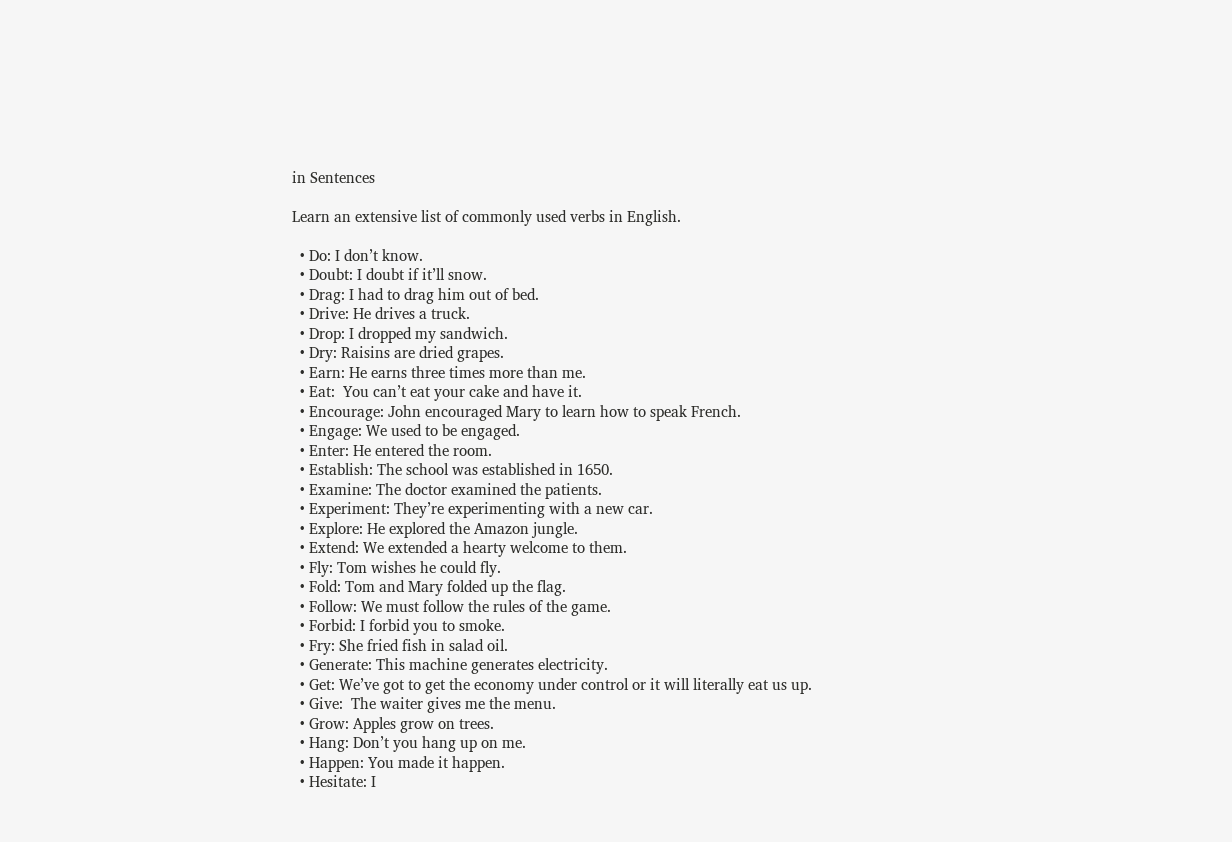in Sentences

Learn an extensive list of commonly used verbs in English.

  • Do: I don’t know.
  • Doubt: I doubt if it’ll snow.
  • Drag: I had to drag him out of bed.
  • Drive: He drives a truck.
  • Drop: I dropped my sandwich.
  • Dry: Raisins are dried grapes.
  • Earn: He earns three times more than me.
  • Eat:  You can’t eat your cake and have it.
  • Encourage: John encouraged Mary to learn how to speak French.
  • Engage: We used to be engaged.
  • Enter: He entered the room.
  • Establish: The school was established in 1650.
  • Examine: The doctor examined the patients.
  • Experiment: They’re experimenting with a new car.
  • Explore: He explored the Amazon jungle.
  • Extend: We extended a hearty welcome to them.
  • Fly: Tom wishes he could fly.
  • Fold: Tom and Mary folded up the flag.
  • Follow: We must follow the rules of the game.
  • Forbid: I forbid you to smoke.
  • Fry: She fried fish in salad oil.
  • Generate: This machine generates electricity.
  • Get: We’ve got to get the economy under control or it will literally eat us up.
  • Give:  The waiter gives me the menu.
  • Grow: Apples grow on trees.
  • Hang: Don’t you hang up on me.
  • Happen: You made it happen.
  • Hesitate: I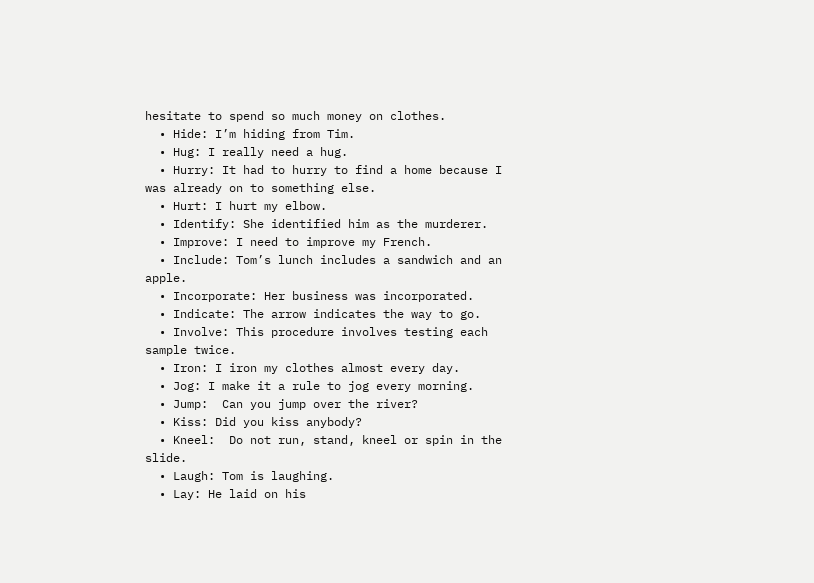hesitate to spend so much money on clothes.
  • Hide: I’m hiding from Tim.
  • Hug: I really need a hug.
  • Hurry: It had to hurry to find a home because I was already on to something else.
  • Hurt: I hurt my elbow.
  • Identify: She identified him as the murderer.
  • Improve: I need to improve my French.
  • Include: Tom’s lunch includes a sandwich and an apple.
  • Incorporate: Her business was incorporated.
  • Indicate: The arrow indicates the way to go.
  • Involve: This procedure involves testing each sample twice.
  • Iron: I iron my clothes almost every day.
  • Jog: I make it a rule to jog every morning.
  • Jump:  Can you jump over the river?
  • Kiss: Did you kiss anybody?
  • Kneel:  Do not run, stand, kneel or spin in the slide.
  • Laugh: Tom is laughing.
  • Lay: He laid on his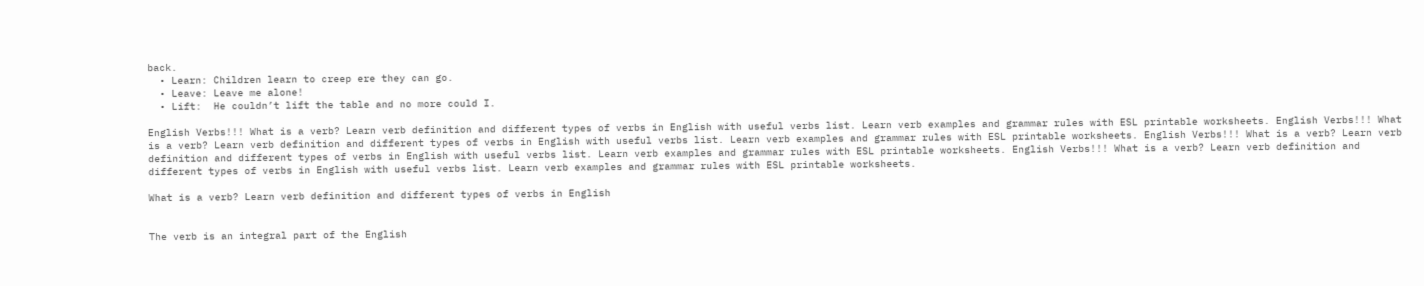back.
  • Learn: Children learn to creep ere they can go.
  • Leave: Leave me alone!
  • Lift:  He couldn’t lift the table and no more could I.

English Verbs!!! What is a verb? Learn verb definition and different types of verbs in English with useful verbs list. Learn verb examples and grammar rules with ESL printable worksheets. English Verbs!!! What is a verb? Learn verb definition and different types of verbs in English with useful verbs list. Learn verb examples and grammar rules with ESL printable worksheets. English Verbs!!! What is a verb? Learn verb definition and different types of verbs in English with useful verbs list. Learn verb examples and grammar rules with ESL printable worksheets. English Verbs!!! What is a verb? Learn verb definition and different types of verbs in English with useful verbs list. Learn verb examples and grammar rules with ESL printable worksheets.

What is a verb? Learn verb definition and different types of verbs in English


The verb is an integral part of the English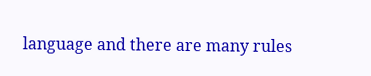language and there are many rules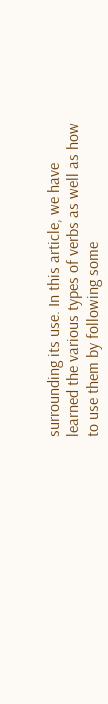surrounding its use. In this article, we have learned the various types of verbs as well as how to use them by following some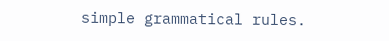simple grammatical rules.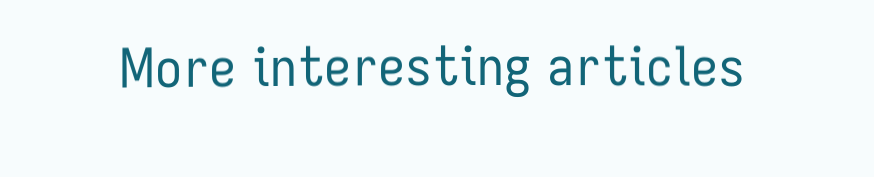More interesting articles